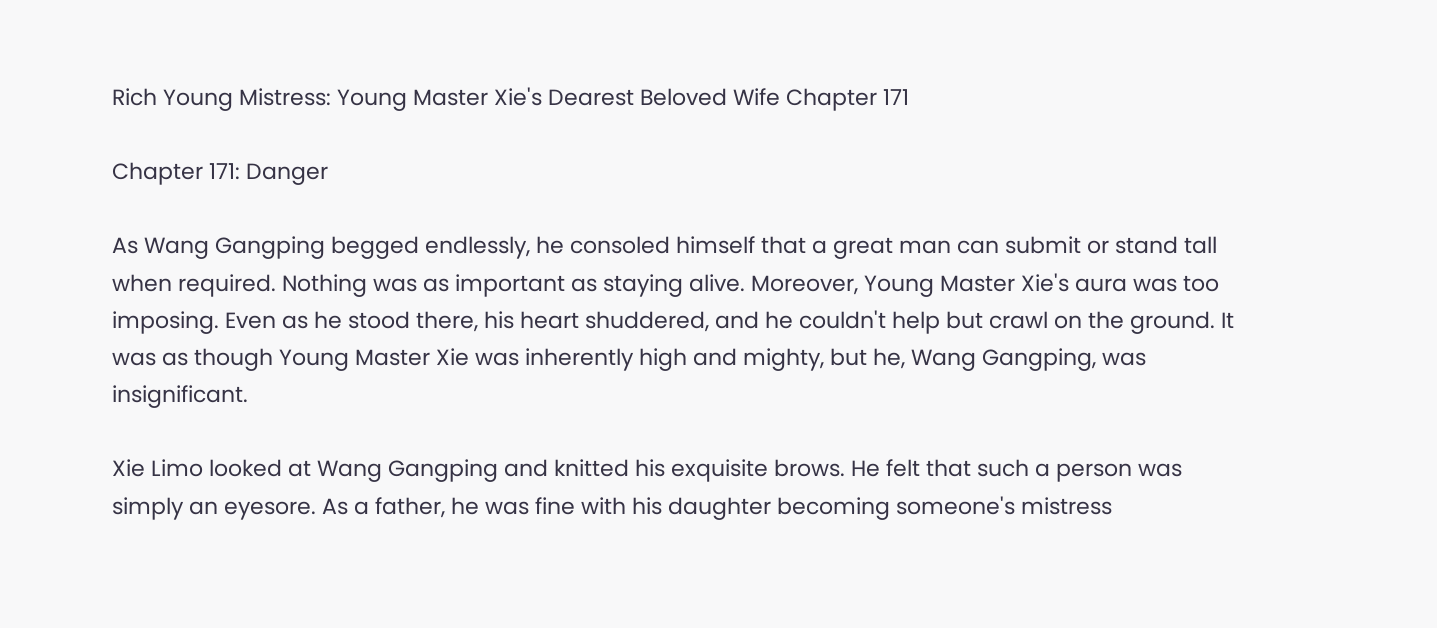Rich Young Mistress: Young Master Xie's Dearest Beloved Wife Chapter 171

Chapter 171: Danger

As Wang Gangping begged endlessly, he consoled himself that a great man can submit or stand tall when required. Nothing was as important as staying alive. Moreover, Young Master Xie's aura was too imposing. Even as he stood there, his heart shuddered, and he couldn't help but crawl on the ground. It was as though Young Master Xie was inherently high and mighty, but he, Wang Gangping, was insignificant.

Xie Limo looked at Wang Gangping and knitted his exquisite brows. He felt that such a person was simply an eyesore. As a father, he was fine with his daughter becoming someone's mistress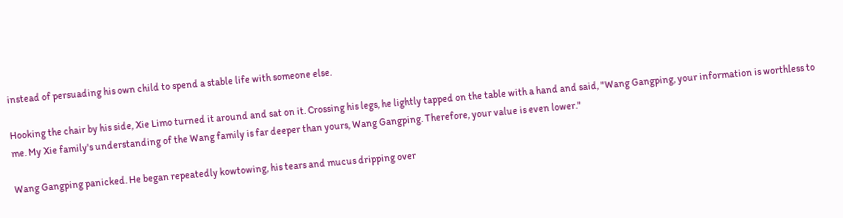instead of persuading his own child to spend a stable life with someone else.

Hooking the chair by his side, Xie Limo turned it around and sat on it. Crossing his legs, he lightly tapped on the table with a hand and said, "Wang Gangping, your information is worthless to me. My Xie family's understanding of the Wang family is far deeper than yours, Wang Gangping. Therefore, your value is even lower."

Wang Gangping panicked. He began repeatedly kowtowing, his tears and mucus dripping over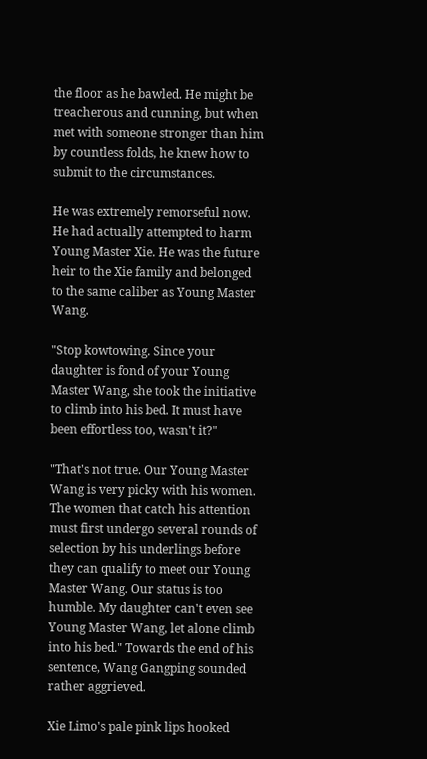the floor as he bawled. He might be treacherous and cunning, but when met with someone stronger than him by countless folds, he knew how to submit to the circumstances.

He was extremely remorseful now. He had actually attempted to harm Young Master Xie. He was the future heir to the Xie family and belonged to the same caliber as Young Master Wang.

"Stop kowtowing. Since your daughter is fond of your Young Master Wang, she took the initiative to climb into his bed. It must have been effortless too, wasn't it?"

"That's not true. Our Young Master Wang is very picky with his women. The women that catch his attention must first undergo several rounds of selection by his underlings before they can qualify to meet our Young Master Wang. Our status is too humble. My daughter can't even see Young Master Wang, let alone climb into his bed." Towards the end of his sentence, Wang Gangping sounded rather aggrieved.

Xie Limo's pale pink lips hooked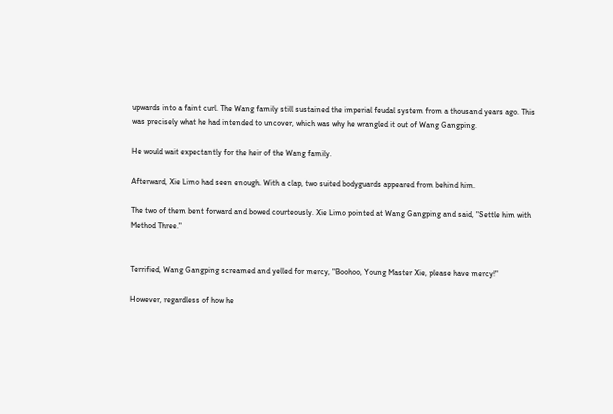upwards into a faint curl. The Wang family still sustained the imperial feudal system from a thousand years ago. This was precisely what he had intended to uncover, which was why he wrangled it out of Wang Gangping.

He would wait expectantly for the heir of the Wang family.

Afterward, Xie Limo had seen enough. With a clap, two suited bodyguards appeared from behind him.

The two of them bent forward and bowed courteously. Xie Limo pointed at Wang Gangping and said, "Settle him with Method Three."


Terrified, Wang Gangping screamed and yelled for mercy, "Boohoo, Young Master Xie, please have mercy!"

However, regardless of how he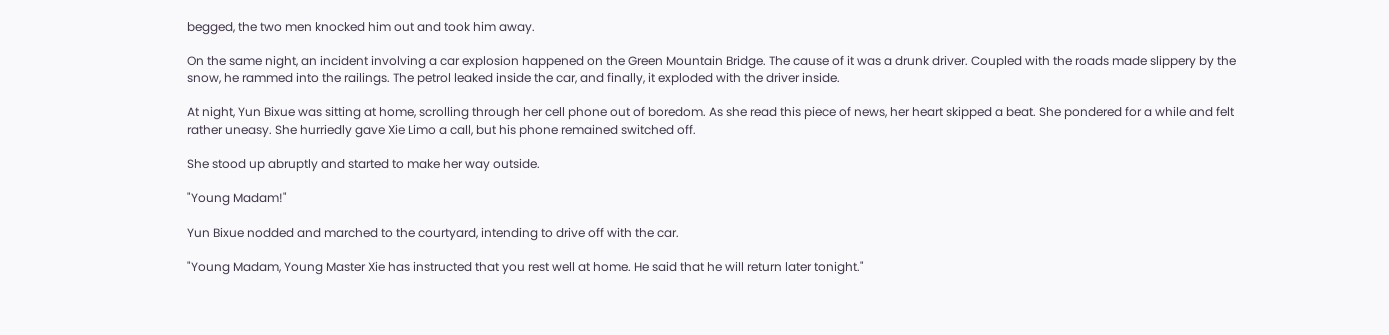begged, the two men knocked him out and took him away.

On the same night, an incident involving a car explosion happened on the Green Mountain Bridge. The cause of it was a drunk driver. Coupled with the roads made slippery by the snow, he rammed into the railings. The petrol leaked inside the car, and finally, it exploded with the driver inside.

At night, Yun Bixue was sitting at home, scrolling through her cell phone out of boredom. As she read this piece of news, her heart skipped a beat. She pondered for a while and felt rather uneasy. She hurriedly gave Xie Limo a call, but his phone remained switched off.

She stood up abruptly and started to make her way outside.

"Young Madam!"

Yun Bixue nodded and marched to the courtyard, intending to drive off with the car.

"Young Madam, Young Master Xie has instructed that you rest well at home. He said that he will return later tonight."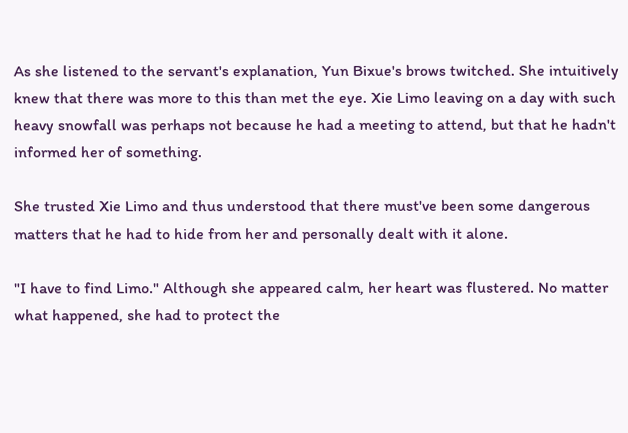As she listened to the servant's explanation, Yun Bixue's brows twitched. She intuitively knew that there was more to this than met the eye. Xie Limo leaving on a day with such heavy snowfall was perhaps not because he had a meeting to attend, but that he hadn't informed her of something.

She trusted Xie Limo and thus understood that there must've been some dangerous matters that he had to hide from her and personally dealt with it alone.

"I have to find Limo." Although she appeared calm, her heart was flustered. No matter what happened, she had to protect the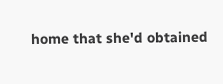home that she'd obtained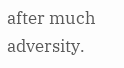after much adversity.